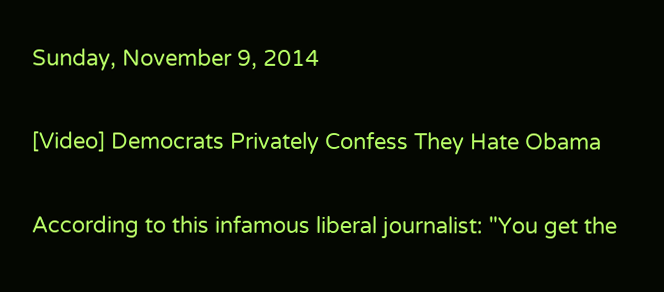Sunday, November 9, 2014

[Video] Democrats Privately Confess They Hate Obama

According to this infamous liberal journalist: "You get the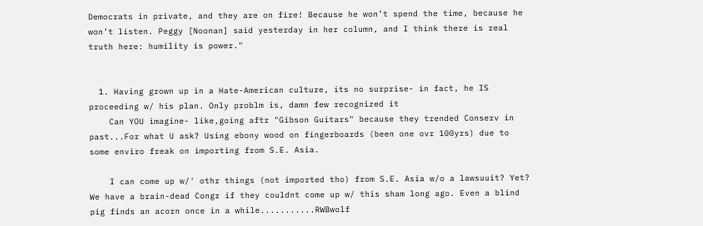Democrats in private, and they are on fire! Because he won’t spend the time, because he won’t listen. Peggy [Noonan] said yesterday in her column, and I think there is real truth here: humility is power."


  1. Having grown up in a Hate-American culture, its no surprise- in fact, he IS proceeding w/ his plan. Only problm is, damn few recognized it
    Can YOU imagine- like,going aftr "Gibson Guitars" because they trended Conserv in past...For what U ask? Using ebony wood on fingerboards (been one ovr 100yrs) due to some enviro freak on importing from S.E. Asia.

    I can come up w/' othr things (not imported tho) from S.E. Asia w/o a lawsuuit? Yet? We have a brain-dead Congr if they couldnt come up w/ this sham long ago. Even a blind pig finds an acorn once in a while...........RWBwolf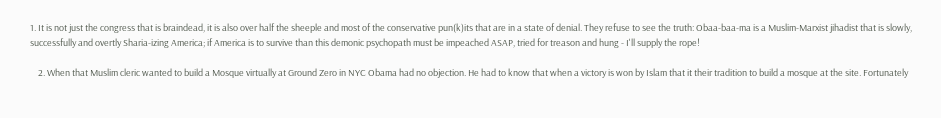1. It is not just the congress that is braindead, it is also over half the sheeple and most of the conservative pun(k)its that are in a state of denial. They refuse to see the truth: Obaa-baa-ma is a Muslim-Marxist jihadist that is slowly, successfully and overtly Sharia-izing America; if America is to survive than this demonic psychopath must be impeached ASAP, tried for treason and hung - I'll supply the rope!

    2. When that Muslim cleric wanted to build a Mosque virtually at Ground Zero in NYC Obama had no objection. He had to know that when a victory is won by Islam that it their tradition to build a mosque at the site. Fortunately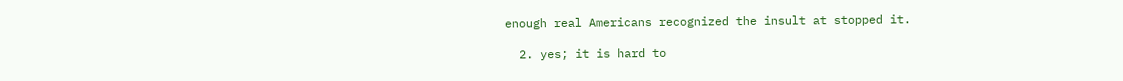enough real Americans recognized the insult at stopped it.

  2. yes; it is hard to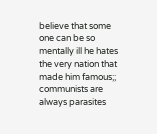believe that some one can be so mentally ill he hates the very nation that made him famous;; communists are always parasites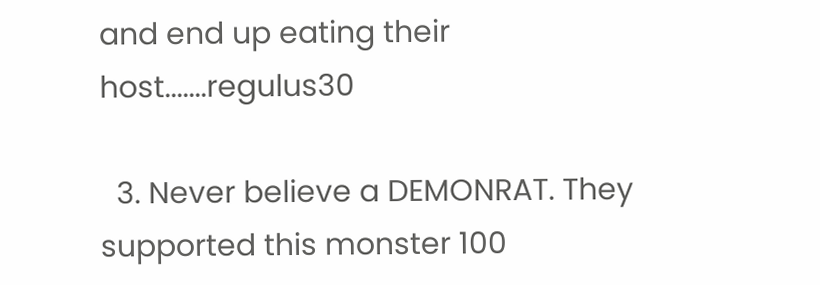and end up eating their host.......regulus30

  3. Never believe a DEMONRAT. They supported this monster 100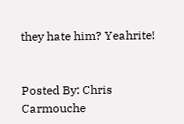they hate him? Yeahrite!


Posted By: Chris Carmouche